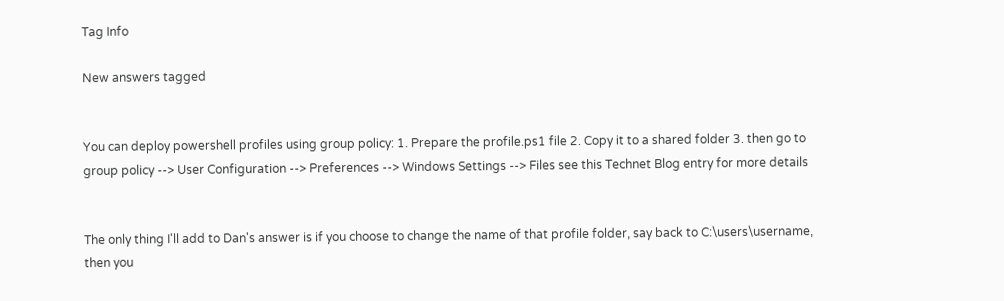Tag Info

New answers tagged


You can deploy powershell profiles using group policy: 1. Prepare the profile.ps1 file 2. Copy it to a shared folder 3. then go to group policy --> User Configuration --> Preferences --> Windows Settings --> Files see this Technet Blog entry for more details


The only thing I'll add to Dan's answer is if you choose to change the name of that profile folder, say back to C:\users\username, then you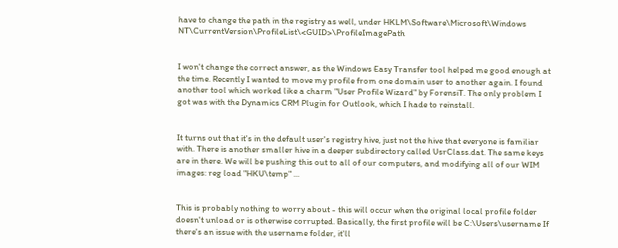have to change the path in the registry as well, under HKLM\Software\Microsoft\Windows NT\CurrentVersion\ProfileList\<GUID>\ProfileImagePath


I won't change the correct answer, as the Windows Easy Transfer tool helped me good enough at the time. Recently I wanted to move my profile from one domain user to another again. I found another tool which worked like a charm "User Profile Wizard" by ForensiT. The only problem I got was with the Dynamics CRM Plugin for Outlook, which I hade to reinstall.


It turns out that it's in the default user's registry hive, just not the hive that everyone is familiar with. There is another smaller hive in a deeper subdirectory called UsrClass.dat. The same keys are in there. We will be pushing this out to all of our computers, and modifying all of our WIM images: reg load "HKU\temp" ...


This is probably nothing to worry about - this will occur when the original local profile folder doesn't unload or is otherwise corrupted. Basically, the first profile will be C:\Users\username If there's an issue with the username folder, it'll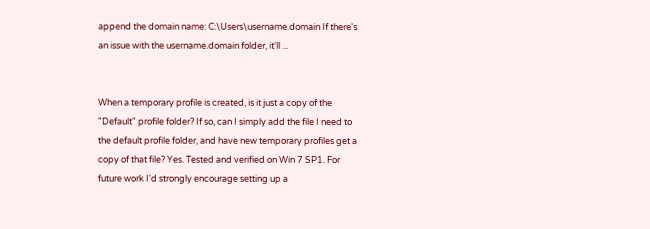append the domain name: C:\Users\username.domain If there's an issue with the username.domain folder, it'll ...


When a temporary profile is created, is it just a copy of the "Default" profile folder? If so, can I simply add the file I need to the default profile folder, and have new temporary profiles get a copy of that file? Yes. Tested and verified on Win 7 SP1. For future work I'd strongly encourage setting up a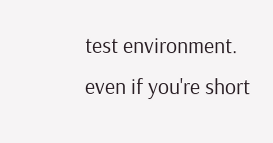test environment. even if you're short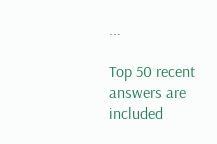...

Top 50 recent answers are included